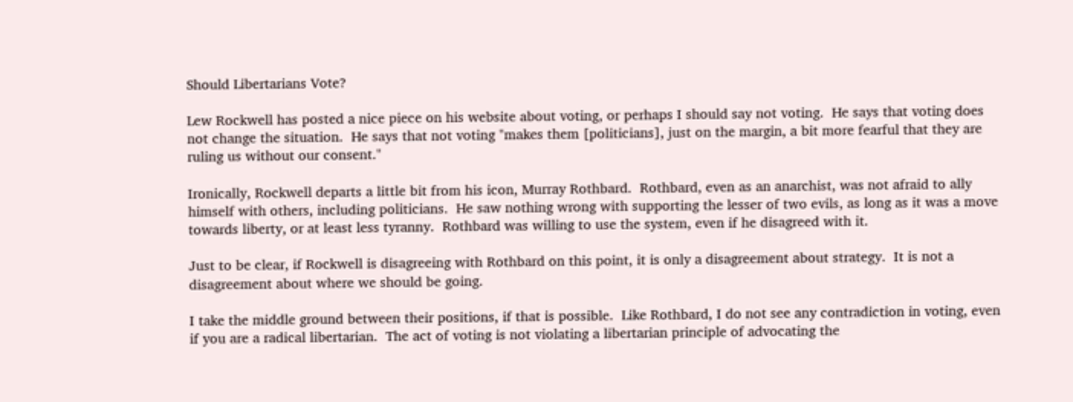Should Libertarians Vote?

Lew Rockwell has posted a nice piece on his website about voting, or perhaps I should say not voting.  He says that voting does not change the situation.  He says that not voting "makes them [politicians], just on the margin, a bit more fearful that they are ruling us without our consent."

Ironically, Rockwell departs a little bit from his icon, Murray Rothbard.  Rothbard, even as an anarchist, was not afraid to ally himself with others, including politicians.  He saw nothing wrong with supporting the lesser of two evils, as long as it was a move towards liberty, or at least less tyranny.  Rothbard was willing to use the system, even if he disagreed with it.

Just to be clear, if Rockwell is disagreeing with Rothbard on this point, it is only a disagreement about strategy.  It is not a disagreement about where we should be going.

I take the middle ground between their positions, if that is possible.  Like Rothbard, I do not see any contradiction in voting, even if you are a radical libertarian.  The act of voting is not violating a libertarian principle of advocating the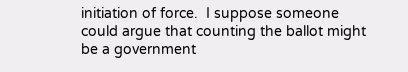initiation of force.  I suppose someone could argue that counting the ballot might be a government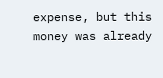expense, but this money was already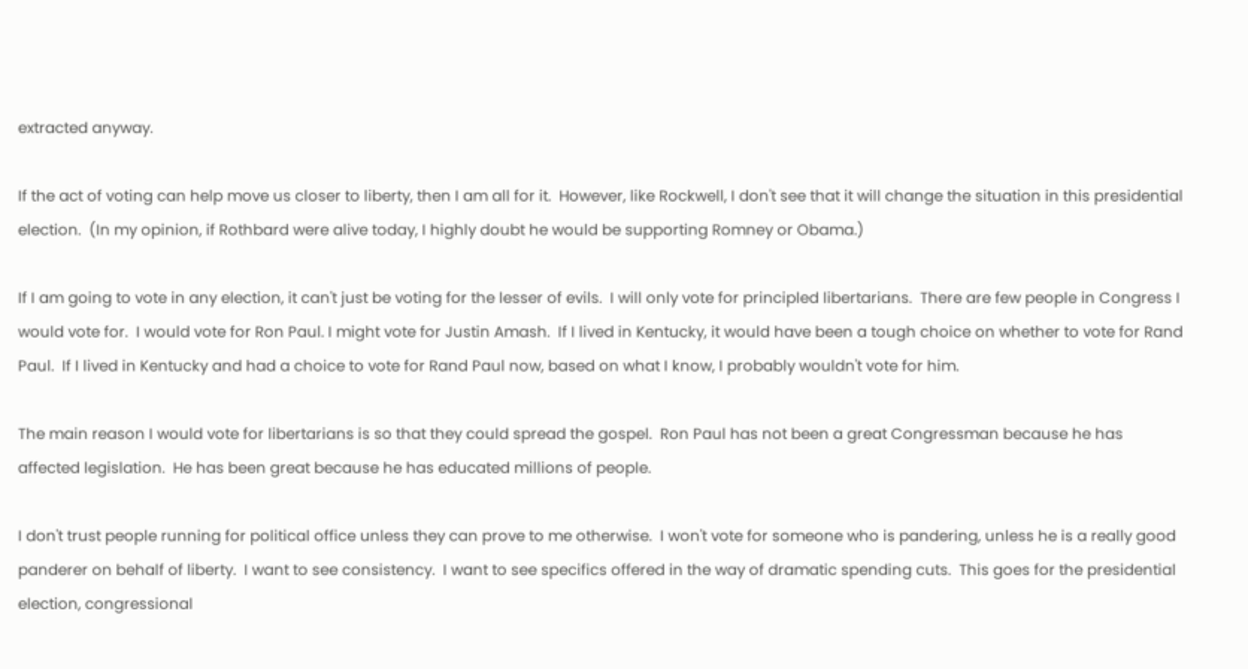extracted anyway.

If the act of voting can help move us closer to liberty, then I am all for it.  However, like Rockwell, I don't see that it will change the situation in this presidential election.  (In my opinion, if Rothbard were alive today, I highly doubt he would be supporting Romney or Obama.)

If I am going to vote in any election, it can't just be voting for the lesser of evils.  I will only vote for principled libertarians.  There are few people in Congress I would vote for.  I would vote for Ron Paul. I might vote for Justin Amash.  If I lived in Kentucky, it would have been a tough choice on whether to vote for Rand Paul.  If I lived in Kentucky and had a choice to vote for Rand Paul now, based on what I know, I probably wouldn't vote for him.

The main reason I would vote for libertarians is so that they could spread the gospel.  Ron Paul has not been a great Congressman because he has affected legislation.  He has been great because he has educated millions of people.

I don't trust people running for political office unless they can prove to me otherwise.  I won't vote for someone who is pandering, unless he is a really good panderer on behalf of liberty.  I want to see consistency.  I want to see specifics offered in the way of dramatic spending cuts.  This goes for the presidential election, congressional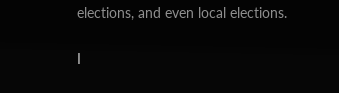elections, and even local elections.

I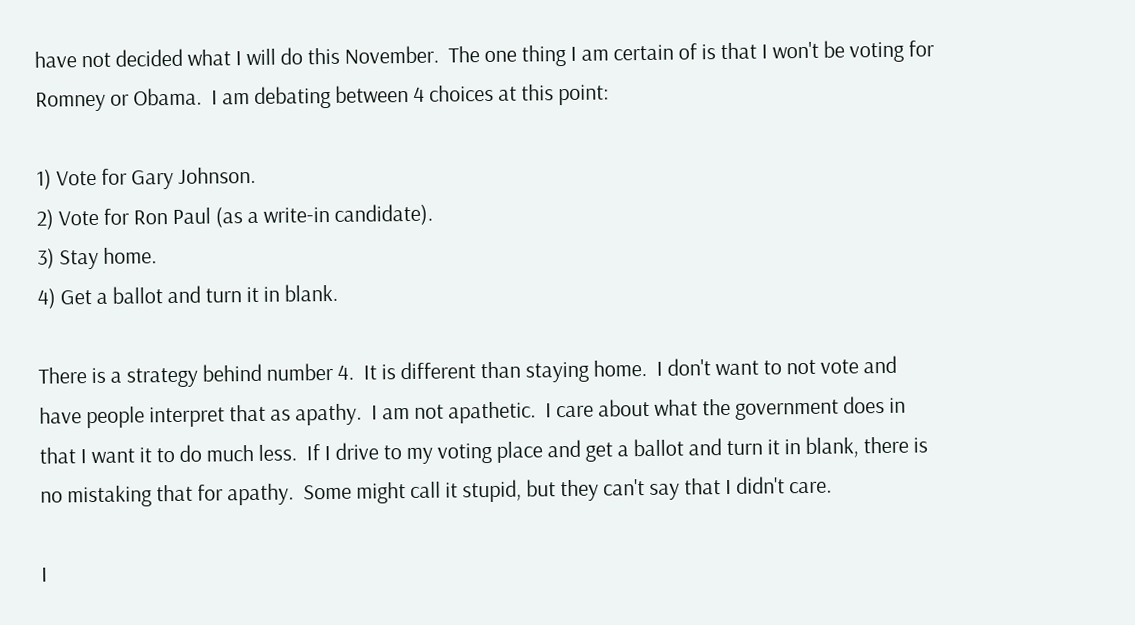have not decided what I will do this November.  The one thing I am certain of is that I won't be voting for Romney or Obama.  I am debating between 4 choices at this point:

1) Vote for Gary Johnson.
2) Vote for Ron Paul (as a write-in candidate).
3) Stay home.
4) Get a ballot and turn it in blank.

There is a strategy behind number 4.  It is different than staying home.  I don't want to not vote and have people interpret that as apathy.  I am not apathetic.  I care about what the government does in that I want it to do much less.  If I drive to my voting place and get a ballot and turn it in blank, there is no mistaking that for apathy.  Some might call it stupid, but they can't say that I didn't care.

I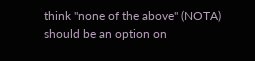think "none of the above" (NOTA) should be an option on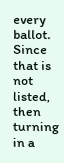every ballot.  Since that is not listed, then turning in a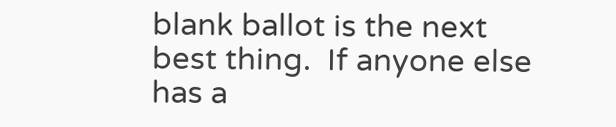blank ballot is the next best thing.  If anyone else has a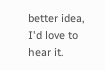better idea, I'd love to hear it.